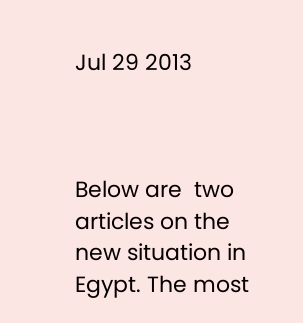Jul 29 2013



Below are  two articles on the new situation in Egypt. The most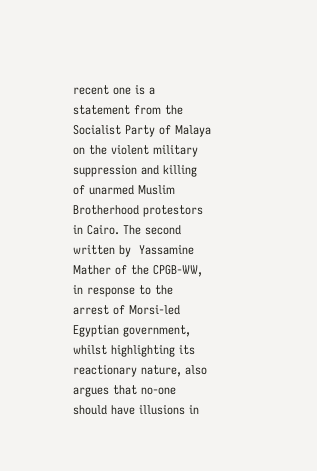recent one is a statement from the Socialist Party of Malaya on the violent military suppression and killing of unarmed Muslim Brotherhood protestors in Cairo. The second written by  Yassamine Mather of the CPGB-WW, in response to the arrest of Morsi-led Egyptian government, whilst highlighting its reactionary nature, also argues that no-one should have illusions in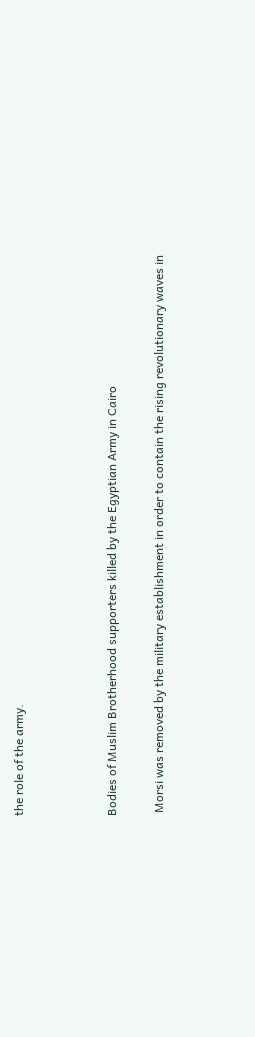the role of the army.



Bodies of Muslim Brotherhood supporters killed by the Egyptian Army in Cairo

 Morsi was removed by the military establishment in order to contain the rising revolutionary waves in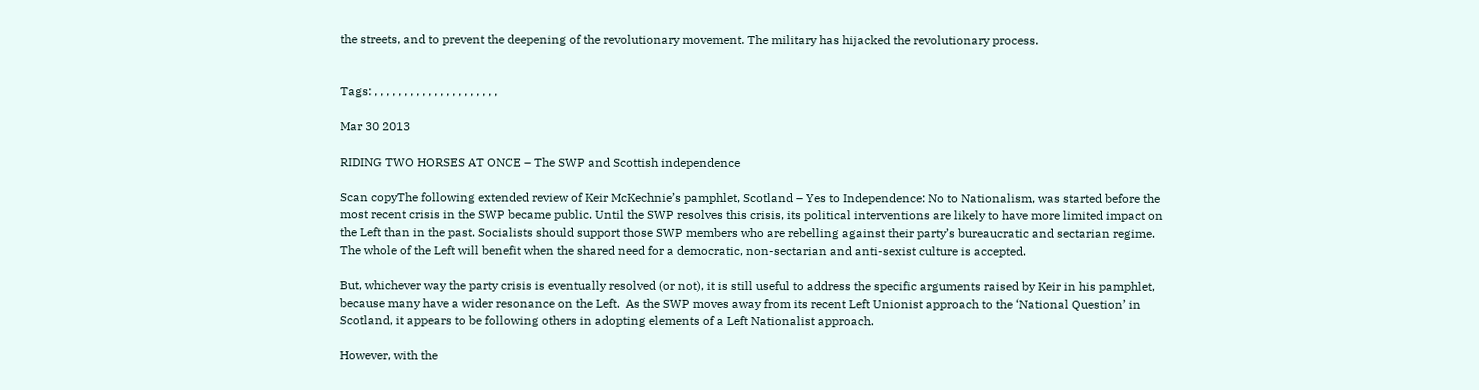the streets, and to prevent the deepening of the revolutionary movement. The military has hijacked the revolutionary process.


Tags: , , , , , , , , , , , , , , , , , , , , ,

Mar 30 2013

RIDING TWO HORSES AT ONCE – The SWP and Scottish independence

Scan copyThe following extended review of Keir McKechnie’s pamphlet, Scotland – Yes to Independence: No to Nationalism, was started before the most recent crisis in the SWP became public. Until the SWP resolves this crisis, its political interventions are likely to have more limited impact on the Left than in the past. Socialists should support those SWP members who are rebelling against their party’s bureaucratic and sectarian regime. The whole of the Left will benefit when the shared need for a democratic, non-sectarian and anti-sexist culture is accepted.

But, whichever way the party crisis is eventually resolved (or not), it is still useful to address the specific arguments raised by Keir in his pamphlet, because many have a wider resonance on the Left.  As the SWP moves away from its recent Left Unionist approach to the ‘National Question’ in Scotland, it appears to be following others in adopting elements of a Left Nationalist approach.

However, with the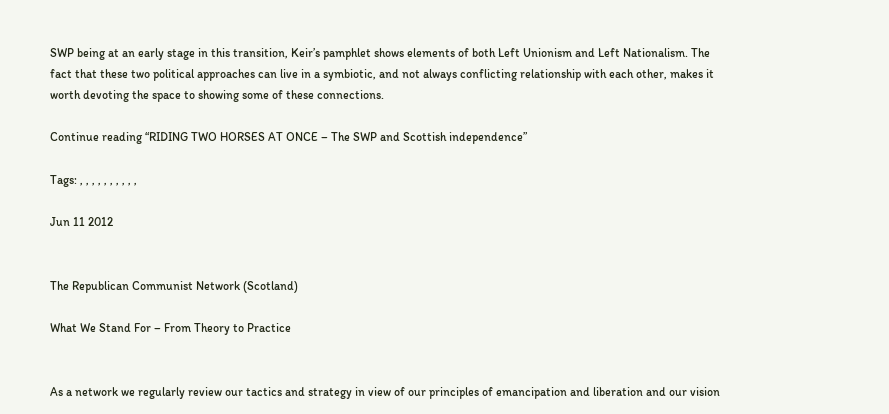SWP being at an early stage in this transition, Keir’s pamphlet shows elements of both Left Unionism and Left Nationalism. The fact that these two political approaches can live in a symbiotic, and not always conflicting relationship with each other, makes it worth devoting the space to showing some of these connections.

Continue reading “RIDING TWO HORSES AT ONCE – The SWP and Scottish independence”

Tags: , , , , , , , , , ,

Jun 11 2012


The Republican Communist Network (Scotland)

What We Stand For – From Theory to Practice


As a network we regularly review our tactics and strategy in view of our principles of emancipation and liberation and our vision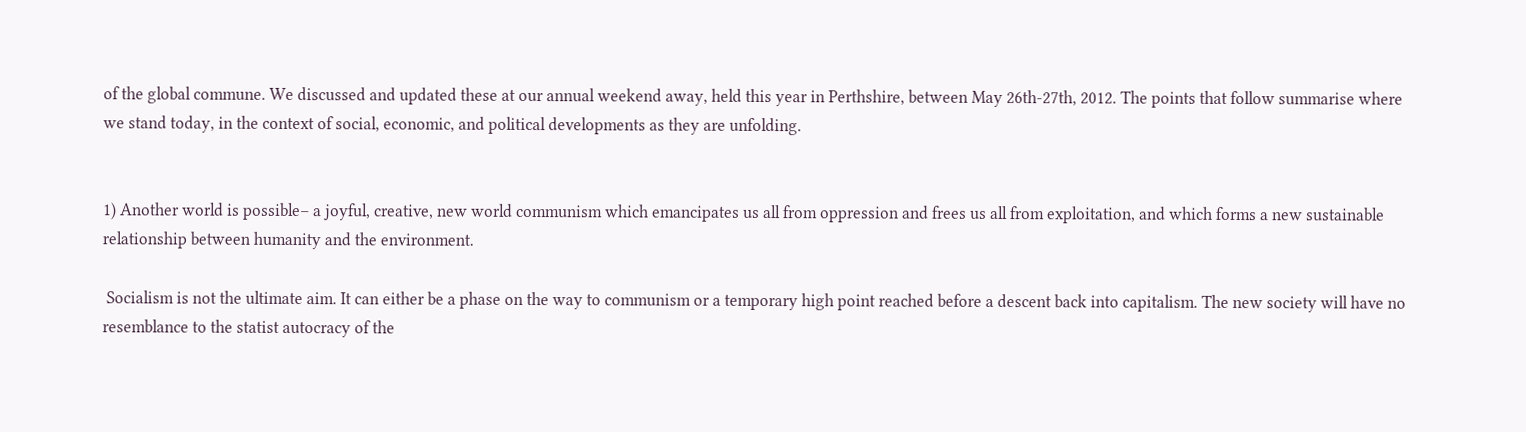of the global commune. We discussed and updated these at our annual weekend away, held this year in Perthshire, between May 26th-27th, 2012. The points that follow summarise where we stand today, in the context of social, economic, and political developments as they are unfolding.


1) Another world is possible– a joyful, creative, new world communism which emancipates us all from oppression and frees us all from exploitation, and which forms a new sustainable relationship between humanity and the environment.

 Socialism is not the ultimate aim. It can either be a phase on the way to communism or a temporary high point reached before a descent back into capitalism. The new society will have no resemblance to the statist autocracy of the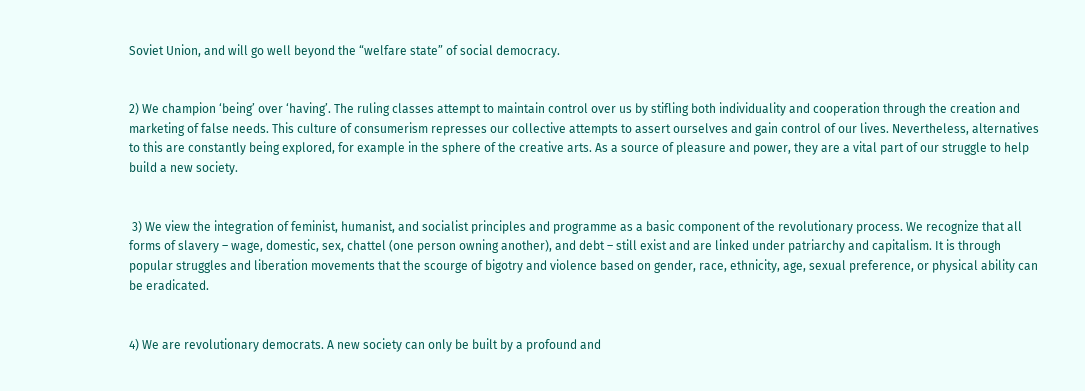Soviet Union, and will go well beyond the “welfare state” of social democracy.


2) We champion ‘being’ over ‘having’. The ruling classes attempt to maintain control over us by stifling both individuality and cooperation through the creation and marketing of false needs. This culture of consumerism represses our collective attempts to assert ourselves and gain control of our lives. Nevertheless, alternatives to this are constantly being explored, for example in the sphere of the creative arts. As a source of pleasure and power, they are a vital part of our struggle to help build a new society.


 3) We view the integration of feminist, humanist, and socialist principles and programme as a basic component of the revolutionary process. We recognize that all forms of slavery – wage, domestic, sex, chattel (one person owning another), and debt – still exist and are linked under patriarchy and capitalism. It is through popular struggles and liberation movements that the scourge of bigotry and violence based on gender, race, ethnicity, age, sexual preference, or physical ability can be eradicated.


4) We are revolutionary democrats. A new society can only be built by a profound and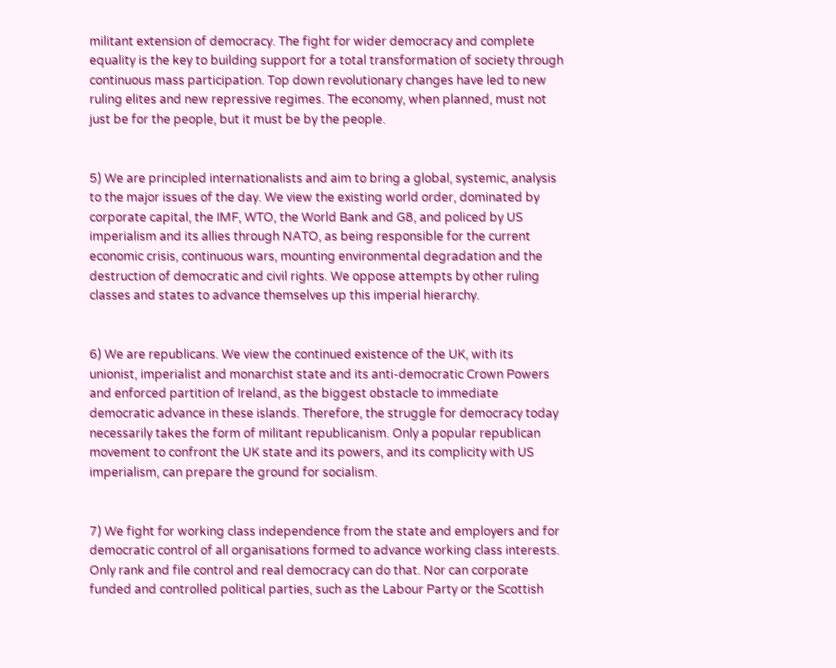militant extension of democracy. The fight for wider democracy and complete equality is the key to building support for a total transformation of society through continuous mass participation. Top down revolutionary changes have led to new ruling elites and new repressive regimes. The economy, when planned, must not just be for the people, but it must be by the people.


5) We are principled internationalists and aim to bring a global, systemic, analysis to the major issues of the day. We view the existing world order, dominated by corporate capital, the IMF, WTO, the World Bank and G8, and policed by US imperialism and its allies through NATO, as being responsible for the current economic crisis, continuous wars, mounting environmental degradation and the destruction of democratic and civil rights. We oppose attempts by other ruling classes and states to advance themselves up this imperial hierarchy.


6) We are republicans. We view the continued existence of the UK, with its unionist, imperialist and monarchist state and its anti-democratic Crown Powers and enforced partition of Ireland, as the biggest obstacle to immediate democratic advance in these islands. Therefore, the struggle for democracy today necessarily takes the form of militant republicanism. Only a popular republican movement to confront the UK state and its powers, and its complicity with US imperialism, can prepare the ground for socialism.


7) We fight for working class independence from the state and employers and for democratic control of all organisations formed to advance working class interests. Only rank and file control and real democracy can do that. Nor can corporate funded and controlled political parties, such as the Labour Party or the Scottish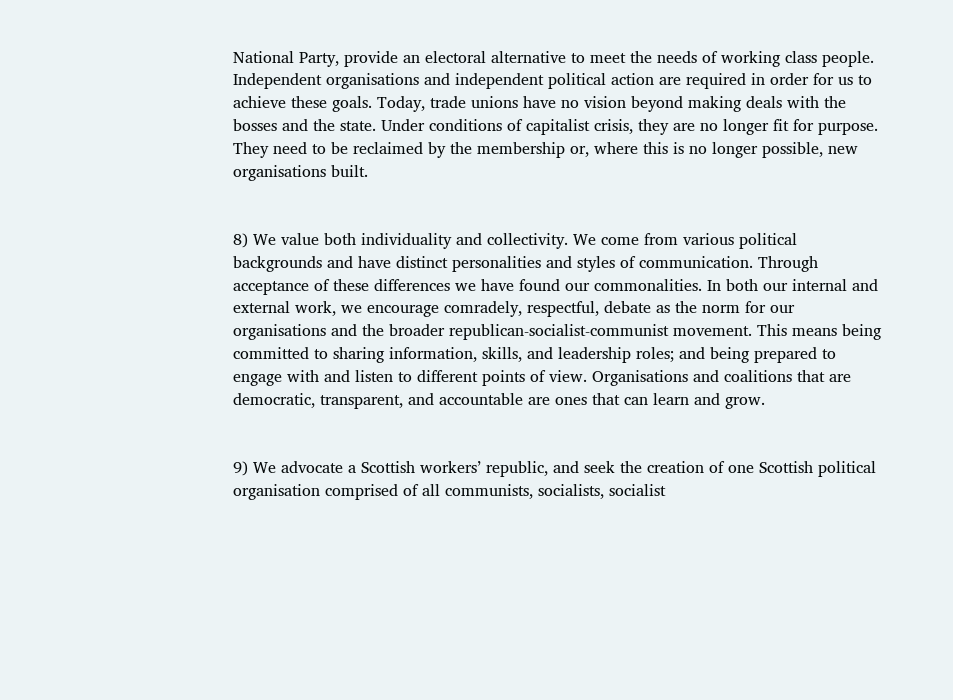National Party, provide an electoral alternative to meet the needs of working class people. Independent organisations and independent political action are required in order for us to achieve these goals. Today, trade unions have no vision beyond making deals with the bosses and the state. Under conditions of capitalist crisis, they are no longer fit for purpose. They need to be reclaimed by the membership or, where this is no longer possible, new organisations built.


8) We value both individuality and collectivity. We come from various political backgrounds and have distinct personalities and styles of communication. Through acceptance of these differences we have found our commonalities. In both our internal and external work, we encourage comradely, respectful, debate as the norm for our organisations and the broader republican-socialist-communist movement. This means being committed to sharing information, skills, and leadership roles; and being prepared to engage with and listen to different points of view. Organisations and coalitions that are democratic, transparent, and accountable are ones that can learn and grow.


9) We advocate a Scottish workers’ republic, and seek the creation of one Scottish political organisation comprised of all communists, socialists, socialist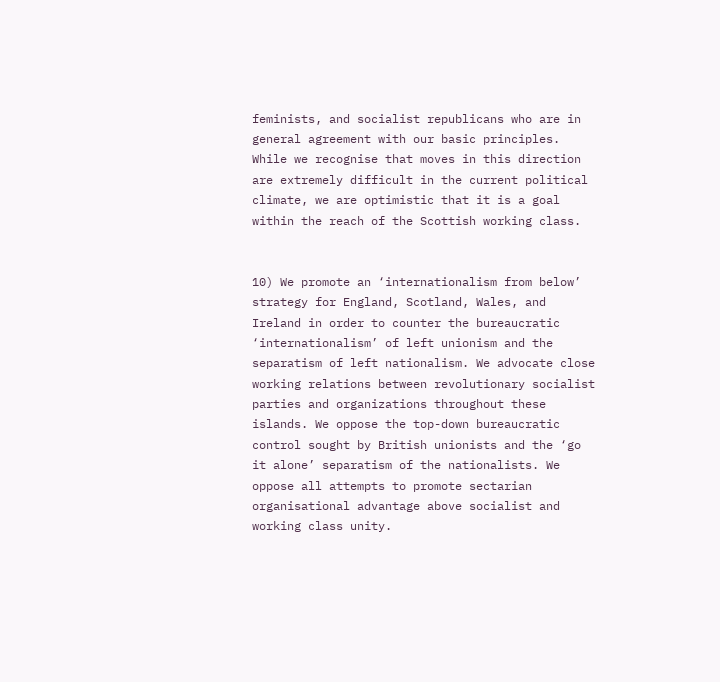feminists, and socialist republicans who are in general agreement with our basic principles. While we recognise that moves in this direction are extremely difficult in the current political climate, we are optimistic that it is a goal within the reach of the Scottish working class.


10) We promote an ‘internationalism from below’ strategy for England, Scotland, Wales, and Ireland in order to counter the bureaucratic ‘internationalism’ of left unionism and the separatism of left nationalism. We advocate close working relations between revolutionary socialist parties and organizations throughout these islands. We oppose the top-down bureaucratic control sought by British unionists and the ‘go it alone’ separatism of the nationalists. We oppose all attempts to promote sectarian organisational advantage above socialist and working class unity.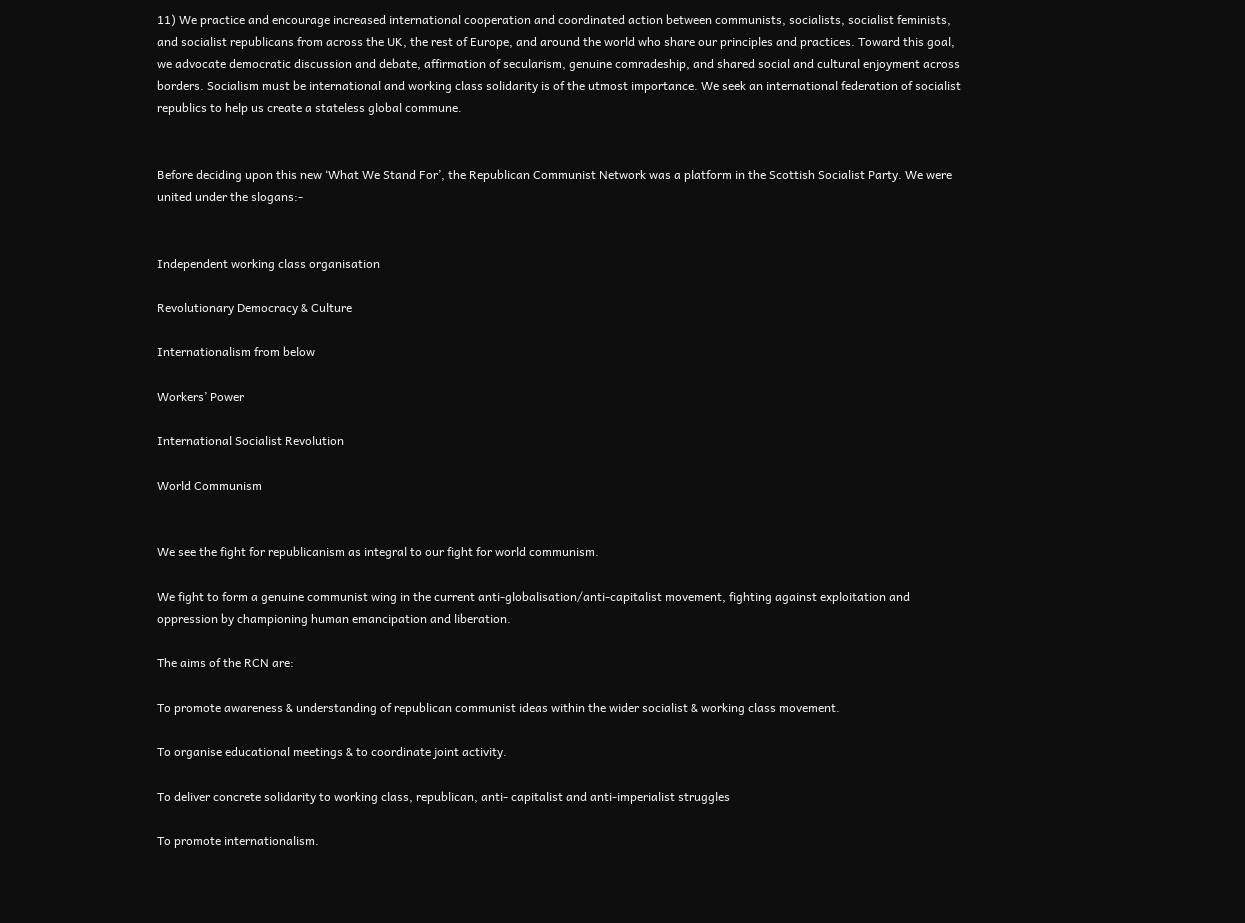11) We practice and encourage increased international cooperation and coordinated action between communists, socialists, socialist feminists, and socialist republicans from across the UK, the rest of Europe, and around the world who share our principles and practices. Toward this goal, we advocate democratic discussion and debate, affirmation of secularism, genuine comradeship, and shared social and cultural enjoyment across borders. Socialism must be international and working class solidarity is of the utmost importance. We seek an international federation of socialist republics to help us create a stateless global commune.


Before deciding upon this new ‘What We Stand For’, the Republican Communist Network was a platform in the Scottish Socialist Party. We were united under the slogans:-


Independent working class organisation

Revolutionary Democracy & Culture

Internationalism from below

Workers’ Power

International Socialist Revolution

World Communism


We see the fight for republicanism as integral to our fight for world communism.

We fight to form a genuine communist wing in the current anti-globalisation/anti-capitalist movement, fighting against exploitation and oppression by championing human emancipation and liberation.

The aims of the RCN are:

To promote awareness & understanding of republican communist ideas within the wider socialist & working class movement.

To organise educational meetings & to coordinate joint activity.

To deliver concrete solidarity to working class, republican, anti- capitalist and anti-imperialist struggles

To promote internationalism.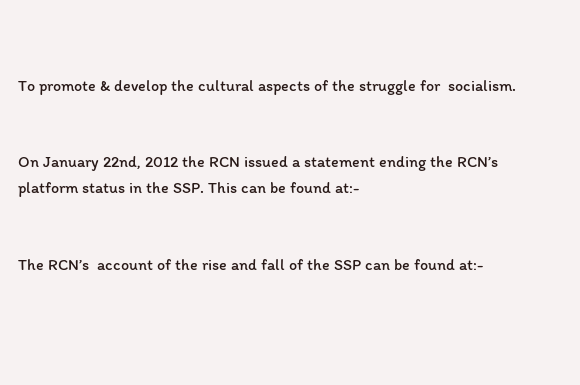To promote & develop the cultural aspects of the struggle for  socialism.


On January 22nd, 2012 the RCN issued a statement ending the RCN’s platform status in the SSP. This can be found at:-


The RCN’s  account of the rise and fall of the SSP can be found at:-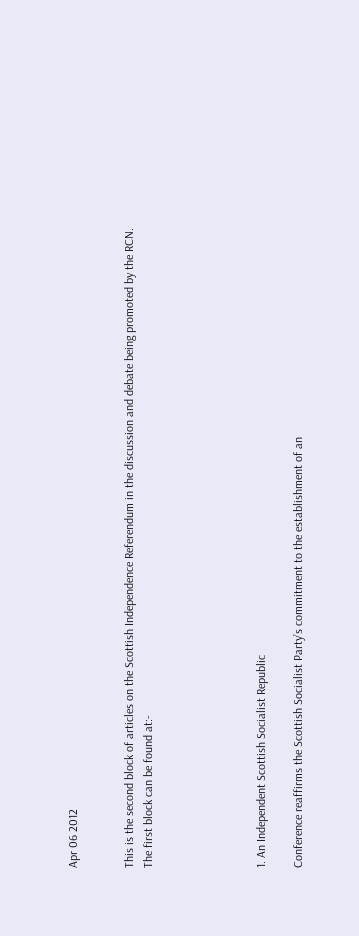Apr 06 2012


This is the second block of articles on the Scottish Independence Referendum in the discussion and debate being promoted by the RCN. The first block can be found at:-





1. An Independent Scottish Socialist Republic

Conference reaffirms the Scottish Socialist Party’s commitment to the establishment of an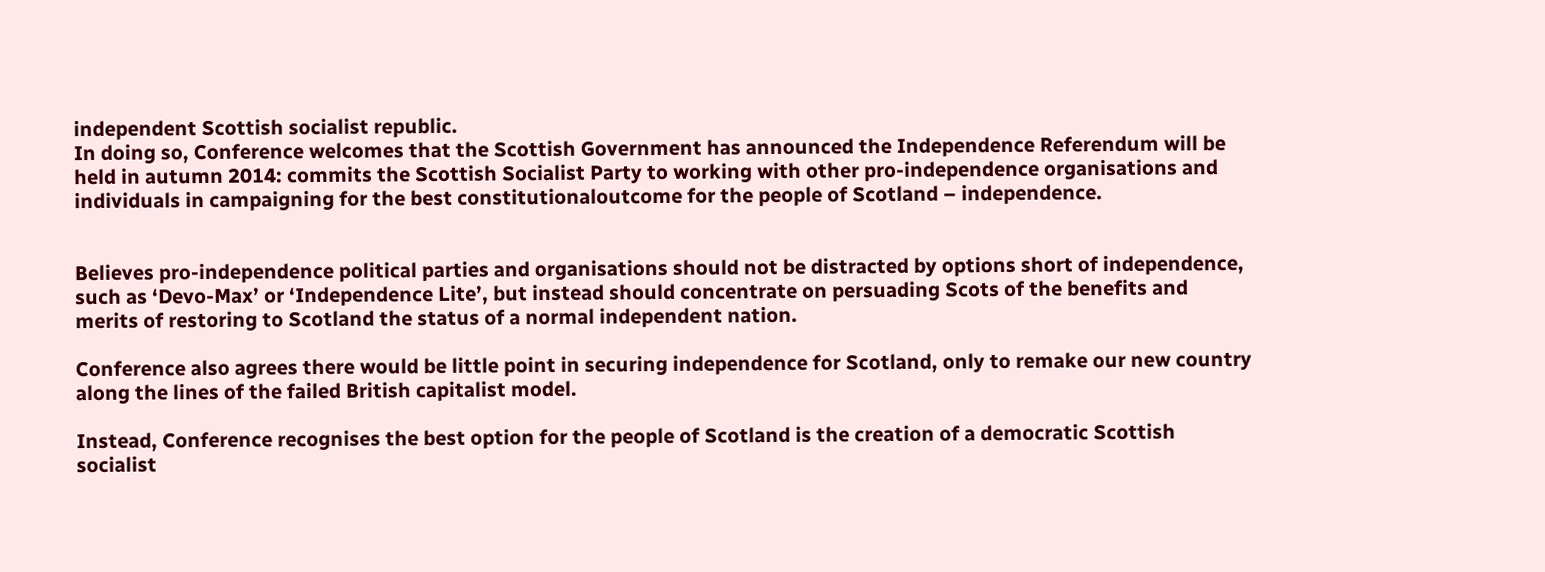independent Scottish socialist republic.
In doing so, Conference welcomes that the Scottish Government has announced the Independence Referendum will be held in autumn 2014: commits the Scottish Socialist Party to working with other pro-independence organisations and individuals in campaigning for the best constitutionaloutcome for the people of Scotland – independence.


Believes pro-independence political parties and organisations should not be distracted by options short of independence, such as ‘Devo-Max’ or ‘Independence Lite’, but instead should concentrate on persuading Scots of the benefits and merits of restoring to Scotland the status of a normal independent nation.

Conference also agrees there would be little point in securing independence for Scotland, only to remake our new country along the lines of the failed British capitalist model.

Instead, Conference recognises the best option for the people of Scotland is the creation of a democratic Scottish socialist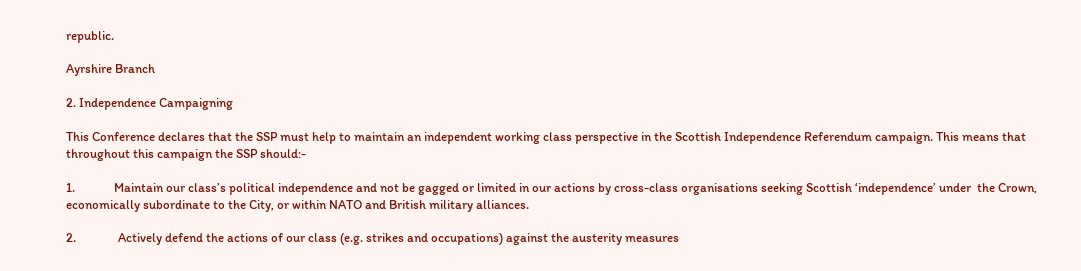republic.

Ayrshire Branch

2. Independence Campaigning

This Conference declares that the SSP must help to maintain an independent working class perspective in the Scottish Independence Referendum campaign. This means that throughout this campaign the SSP should:-

1.             Maintain our class’s political independence and not be gagged or limited in our actions by cross-class organisations seeking Scottish ‘independence’ under  the Crown, economically subordinate to the City, or within NATO and British military alliances.

2.              Actively defend the actions of our class (e.g. strikes and occupations) against the austerity measures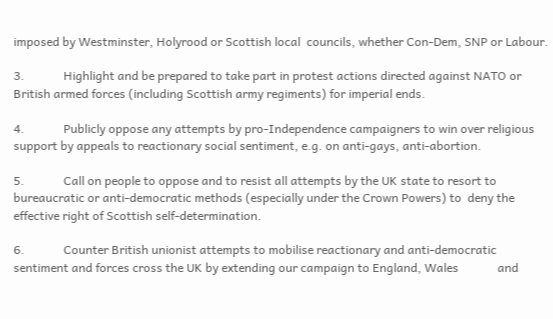imposed by Westminster, Holyrood or Scottish local  councils, whether Con-Dem, SNP or Labour.

3.             Highlight and be prepared to take part in protest actions directed against NATO or  British armed forces (including Scottish army regiments) for imperial ends.

4.             Publicly oppose any attempts by pro-Independence campaigners to win over religious support by appeals to reactionary social sentiment, e.g. on anti-gays, anti-abortion.

5.             Call on people to oppose and to resist all attempts by the UK state to resort to bureaucratic or anti-democratic methods (especially under the Crown Powers) to  deny the effective right of Scottish self-determination.

6.             Counter British unionist attempts to mobilise reactionary and anti-democratic sentiment and forces cross the UK by extending our campaign to England, Wales             and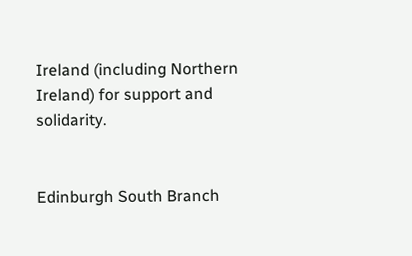Ireland (including Northern Ireland) for support and solidarity.


Edinburgh South Branch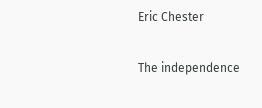Eric Chester

The independence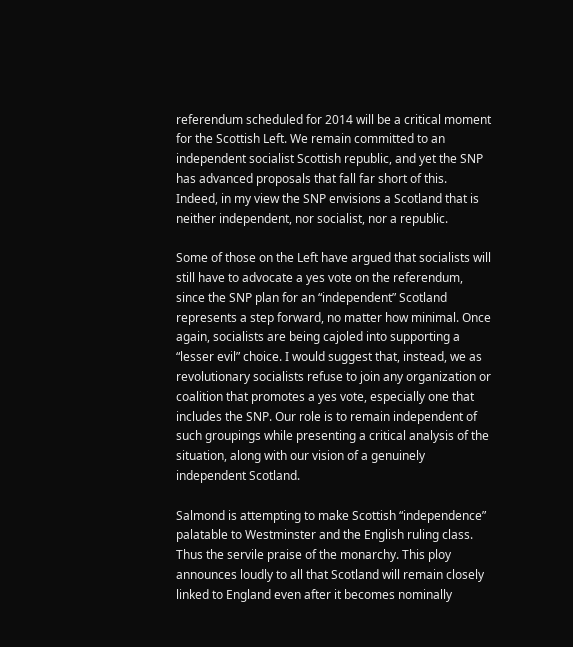referendum scheduled for 2014 will be a critical moment for the Scottish Left. We remain committed to an independent socialist Scottish republic, and yet the SNP has advanced proposals that fall far short of this. Indeed, in my view the SNP envisions a Scotland that is neither independent, nor socialist, nor a republic.

Some of those on the Left have argued that socialists will still have to advocate a yes vote on the referendum, since the SNP plan for an “independent” Scotland represents a step forward, no matter how minimal. Once again, socialists are being cajoled into supporting a “lesser evil” choice. I would suggest that, instead, we as revolutionary socialists refuse to join any organization or coalition that promotes a yes vote, especially one that includes the SNP. Our role is to remain independent of such groupings while presenting a critical analysis of the situation, along with our vision of a genuinely independent Scotland.

Salmond is attempting to make Scottish “independence” palatable to Westminster and the English ruling class. Thus the servile praise of the monarchy. This ploy announces loudly to all that Scotland will remain closely linked to England even after it becomes nominally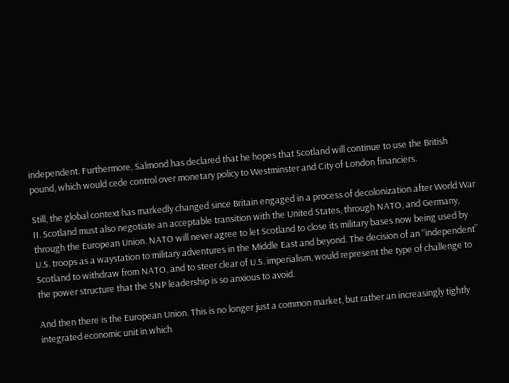independent. Furthermore, Salmond has declared that he hopes that Scotland will continue to use the British pound, which would cede control over monetary policy to Westminster and City of London financiers.

Still, the global context has markedly changed since Britain engaged in a process of decolonization after World War II. Scotland must also negotiate an acceptable transition with the United States, through NATO, and Germany, through the European Union. NATO will never agree to let Scotland to close its military bases now being used by U.S. troops as a waystation to military adventures in the Middle East and beyond. The decision of an “independent” Scotland to withdraw from NATO, and to steer clear of U.S. imperialism, would represent the type of challenge to the power structure that the SNP leadership is so anxious to avoid.

And then there is the European Union. This is no longer just a common market, but rather an increasingly tightly integrated economic unit in which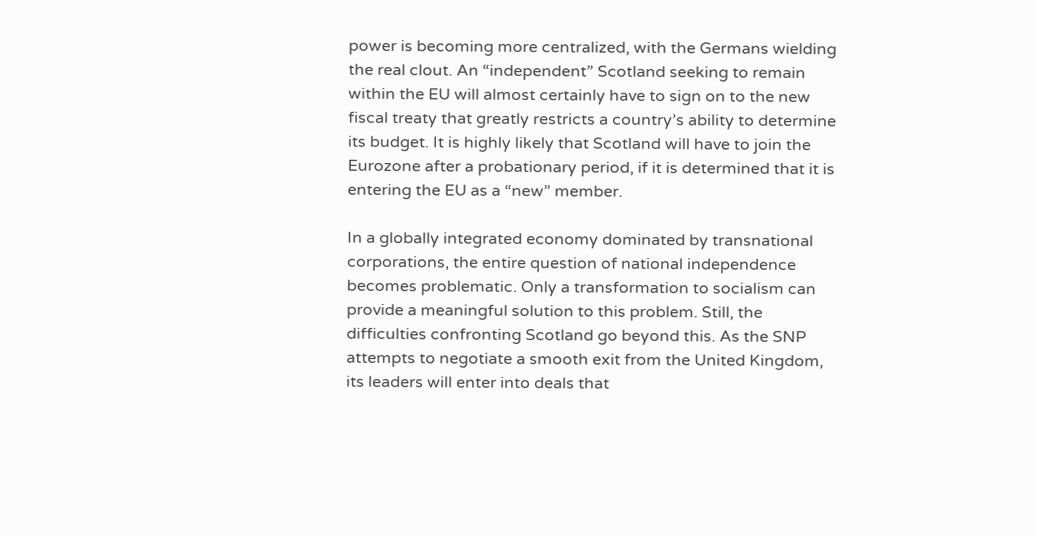power is becoming more centralized, with the Germans wielding the real clout. An “independent” Scotland seeking to remain within the EU will almost certainly have to sign on to the new fiscal treaty that greatly restricts a country’s ability to determine its budget. It is highly likely that Scotland will have to join the Eurozone after a probationary period, if it is determined that it is entering the EU as a “new” member.

In a globally integrated economy dominated by transnational corporations, the entire question of national independence becomes problematic. Only a transformation to socialism can provide a meaningful solution to this problem. Still, the difficulties confronting Scotland go beyond this. As the SNP attempts to negotiate a smooth exit from the United Kingdom, its leaders will enter into deals that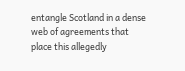entangle Scotland in a dense web of agreements that place this allegedly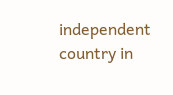independent country in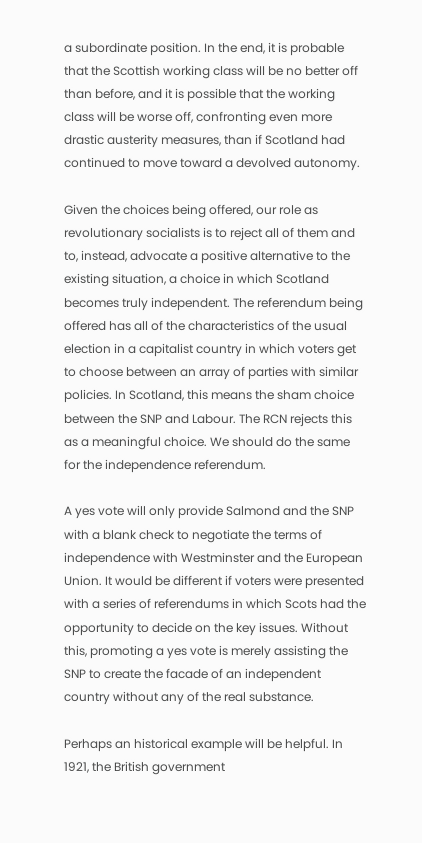a subordinate position. In the end, it is probable that the Scottish working class will be no better off than before, and it is possible that the working class will be worse off, confronting even more drastic austerity measures, than if Scotland had continued to move toward a devolved autonomy.

Given the choices being offered, our role as revolutionary socialists is to reject all of them and to, instead, advocate a positive alternative to the existing situation, a choice in which Scotland becomes truly independent. The referendum being offered has all of the characteristics of the usual election in a capitalist country in which voters get to choose between an array of parties with similar policies. In Scotland, this means the sham choice between the SNP and Labour. The RCN rejects this as a meaningful choice. We should do the same for the independence referendum.

A yes vote will only provide Salmond and the SNP with a blank check to negotiate the terms of independence with Westminster and the European Union. It would be different if voters were presented with a series of referendums in which Scots had the opportunity to decide on the key issues. Without this, promoting a yes vote is merely assisting the SNP to create the facade of an independent country without any of the real substance.

Perhaps an historical example will be helpful. In 1921, the British government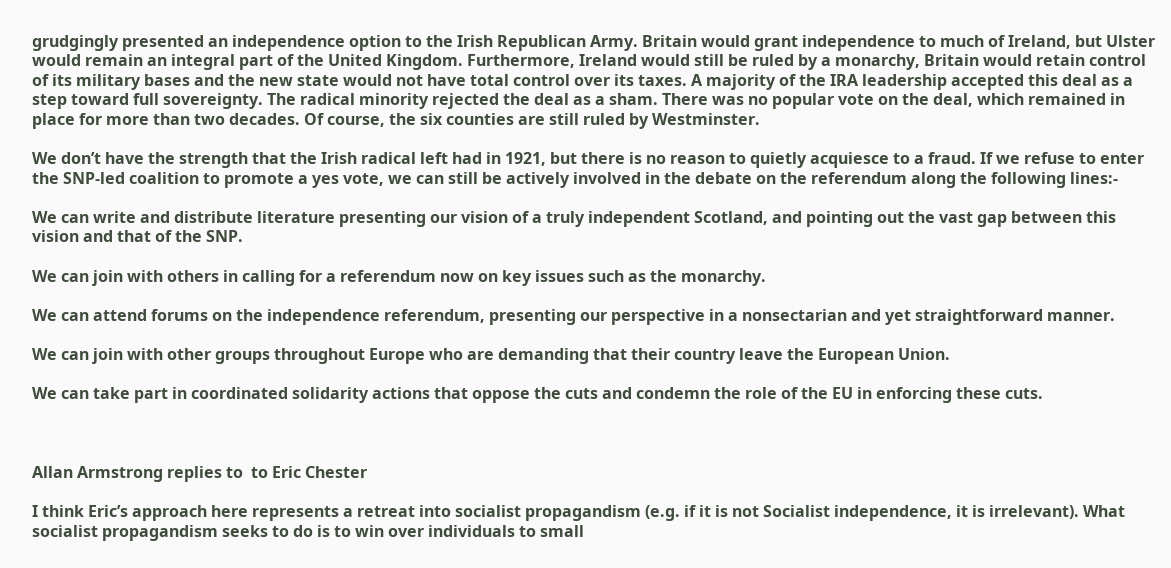grudgingly presented an independence option to the Irish Republican Army. Britain would grant independence to much of Ireland, but Ulster would remain an integral part of the United Kingdom. Furthermore, Ireland would still be ruled by a monarchy, Britain would retain control of its military bases and the new state would not have total control over its taxes. A majority of the IRA leadership accepted this deal as a step toward full sovereignty. The radical minority rejected the deal as a sham. There was no popular vote on the deal, which remained in place for more than two decades. Of course, the six counties are still ruled by Westminster.

We don’t have the strength that the Irish radical left had in 1921, but there is no reason to quietly acquiesce to a fraud. If we refuse to enter the SNP-led coalition to promote a yes vote, we can still be actively involved in the debate on the referendum along the following lines:-

We can write and distribute literature presenting our vision of a truly independent Scotland, and pointing out the vast gap between this vision and that of the SNP.

We can join with others in calling for a referendum now on key issues such as the monarchy.

We can attend forums on the independence referendum, presenting our perspective in a nonsectarian and yet straightforward manner.

We can join with other groups throughout Europe who are demanding that their country leave the European Union.

We can take part in coordinated solidarity actions that oppose the cuts and condemn the role of the EU in enforcing these cuts.



Allan Armstrong replies to  to Eric Chester

I think Eric’s approach here represents a retreat into socialist propagandism (e.g. if it is not Socialist independence, it is irrelevant). What socialist propagandism seeks to do is to win over individuals to small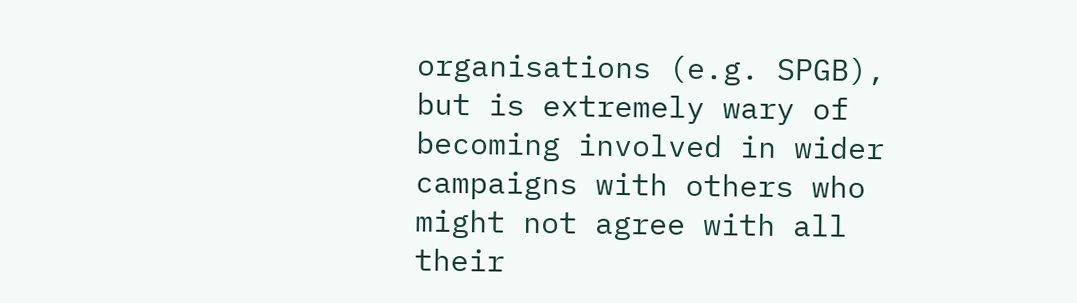organisations (e.g. SPGB), but is extremely wary of becoming involved in wider campaigns with others who might not agree with all their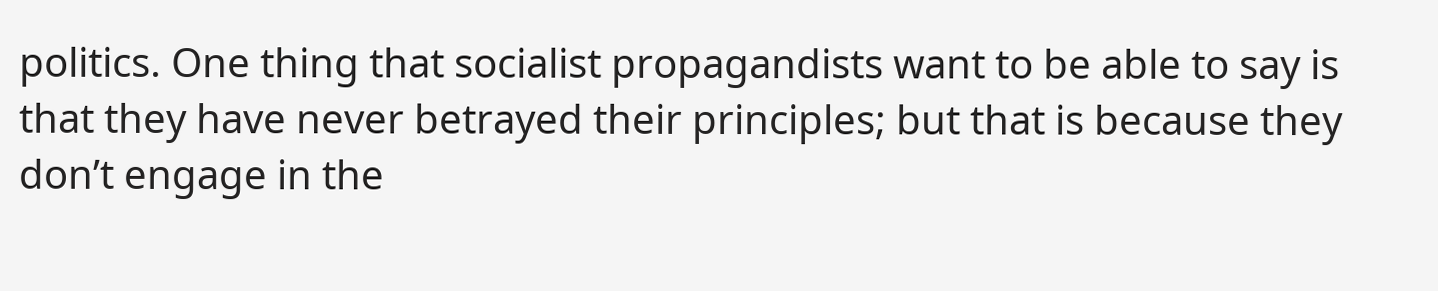politics. One thing that socialist propagandists want to be able to say is that they have never betrayed their principles; but that is because they don’t engage in the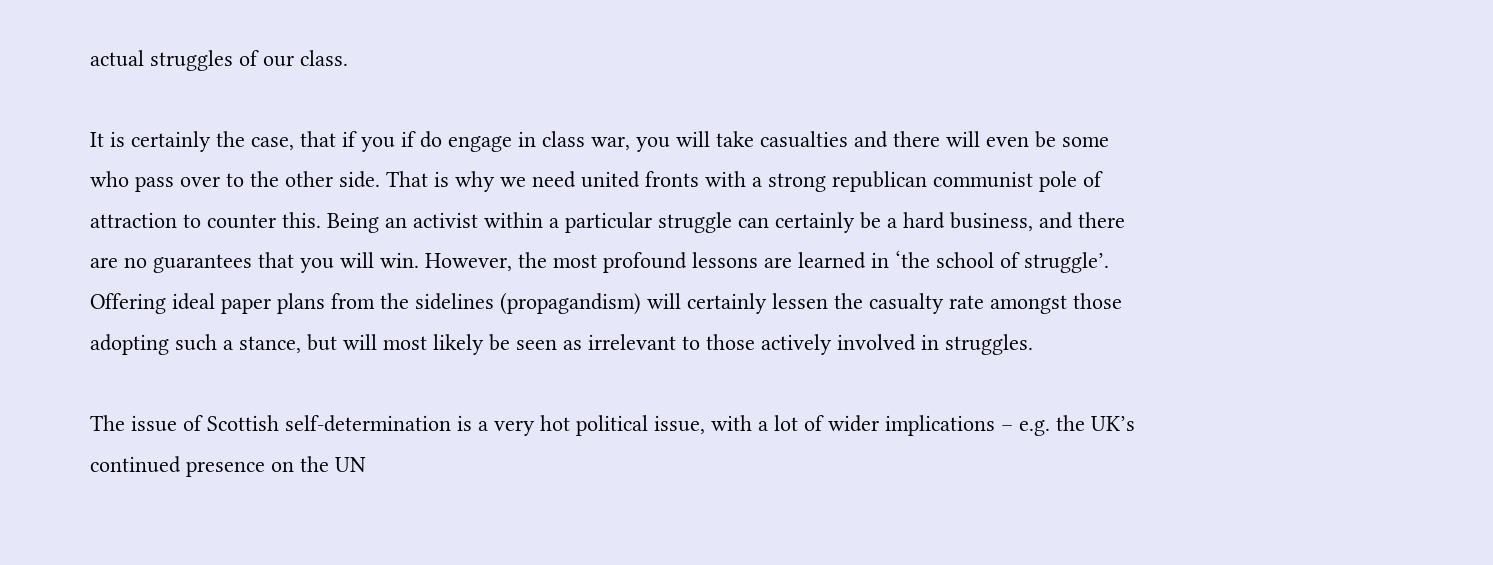actual struggles of our class.

It is certainly the case, that if you if do engage in class war, you will take casualties and there will even be some who pass over to the other side. That is why we need united fronts with a strong republican communist pole of attraction to counter this. Being an activist within a particular struggle can certainly be a hard business, and there are no guarantees that you will win. However, the most profound lessons are learned in ‘the school of struggle’. Offering ideal paper plans from the sidelines (propagandism) will certainly lessen the casualty rate amongst those adopting such a stance, but will most likely be seen as irrelevant to those actively involved in struggles.

The issue of Scottish self-determination is a very hot political issue, with a lot of wider implications – e.g. the UK’s continued presence on the UN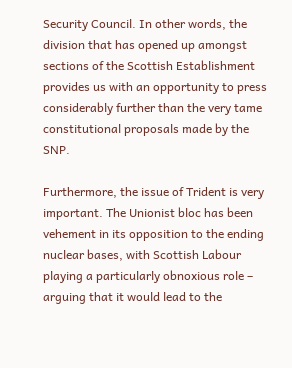Security Council. In other words, the division that has opened up amongst sections of the Scottish Establishment provides us with an opportunity to press considerably further than the very tame constitutional proposals made by the SNP.

Furthermore, the issue of Trident is very important. The Unionist bloc has been vehement in its opposition to the ending nuclear bases, with Scottish Labour playing a particularly obnoxious role – arguing that it would lead to the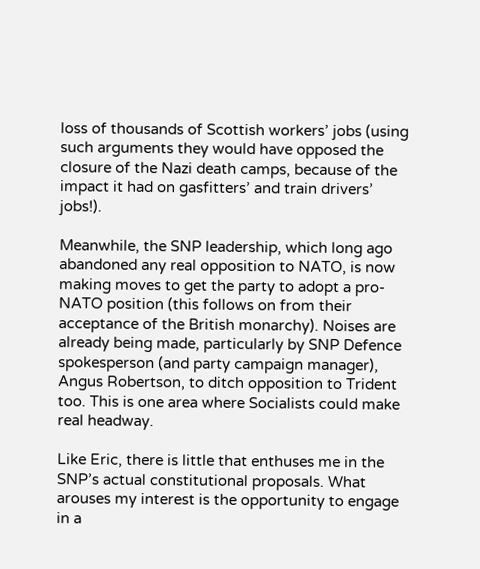loss of thousands of Scottish workers’ jobs (using such arguments they would have opposed the closure of the Nazi death camps, because of the impact it had on gasfitters’ and train drivers’ jobs!).

Meanwhile, the SNP leadership, which long ago abandoned any real opposition to NATO, is now making moves to get the party to adopt a pro-NATO position (this follows on from their acceptance of the British monarchy). Noises are already being made, particularly by SNP Defence spokesperson (and party campaign manager), Angus Robertson, to ditch opposition to Trident too. This is one area where Socialists could make real headway.

Like Eric, there is little that enthuses me in the SNP’s actual constitutional proposals. What arouses my interest is the opportunity to engage in a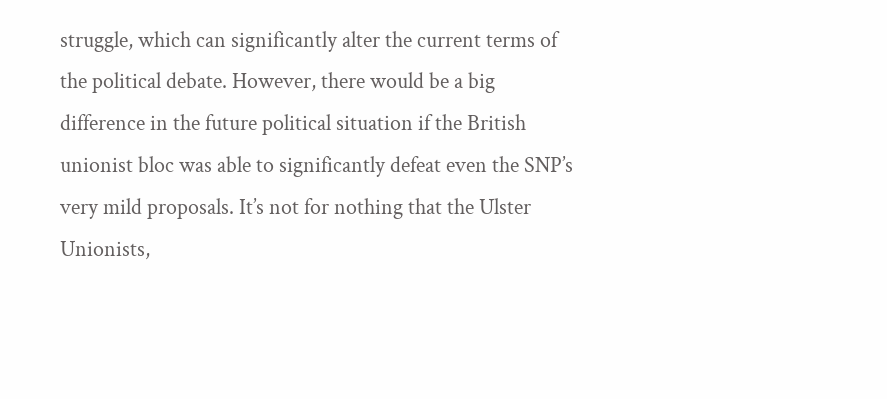struggle, which can significantly alter the current terms of the political debate. However, there would be a big difference in the future political situation if the British unionist bloc was able to significantly defeat even the SNP’s very mild proposals. It’s not for nothing that the Ulster Unionists,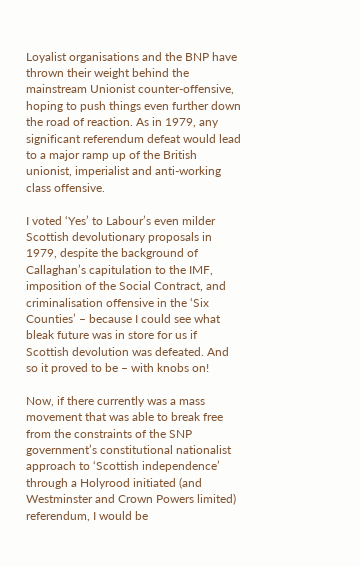Loyalist organisations and the BNP have thrown their weight behind the mainstream Unionist counter-offensive, hoping to push things even further down the road of reaction. As in 1979, any significant referendum defeat would lead to a major ramp up of the British unionist, imperialist and anti-working class offensive.

I voted ‘Yes’ to Labour’s even milder Scottish devolutionary proposals in 1979, despite the background of Callaghan’s capitulation to the IMF, imposition of the Social Contract, and criminalisation offensive in the ‘Six Counties’ – because I could see what bleak future was in store for us if Scottish devolution was defeated. And so it proved to be – with knobs on!

Now, if there currently was a mass movement that was able to break free from the constraints of the SNP government’s constitutional nationalist approach to ‘Scottish independence’ through a Holyrood initiated (and Westminster and Crown Powers limited) referendum, I would be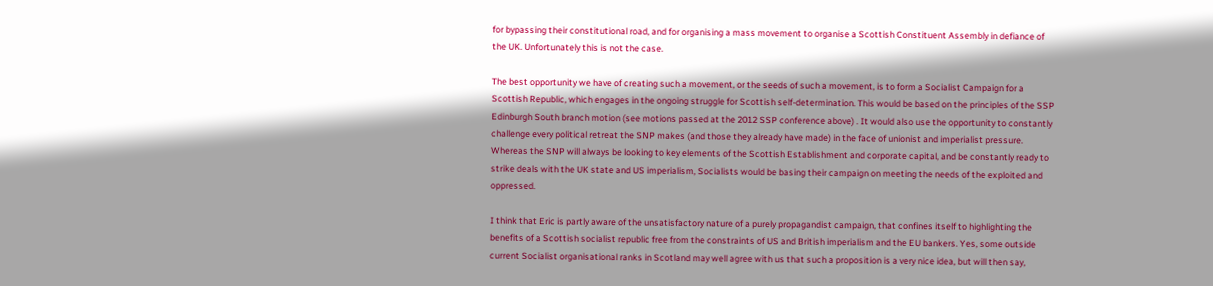for bypassing their constitutional road, and for organising a mass movement to organise a Scottish Constituent Assembly in defiance of the UK. Unfortunately this is not the case.

The best opportunity we have of creating such a movement, or the seeds of such a movement, is to form a Socialist Campaign for a Scottish Republic, which engages in the ongoing struggle for Scottish self-determination. This would be based on the principles of the SSP Edinburgh South branch motion (see motions passed at the 2012 SSP conference above) . It would also use the opportunity to constantly challenge every political retreat the SNP makes (and those they already have made) in the face of unionist and imperialist pressure. Whereas the SNP will always be looking to key elements of the Scottish Establishment and corporate capital, and be constantly ready to strike deals with the UK state and US imperialism, Socialists would be basing their campaign on meeting the needs of the exploited and oppressed.

I think that Eric is partly aware of the unsatisfactory nature of a purely propagandist campaign, that confines itself to highlighting the benefits of a Scottish socialist republic free from the constraints of US and British imperialism and the EU bankers. Yes, some outside current Socialist organisational ranks in Scotland may well agree with us that such a proposition is a very nice idea, but will then say,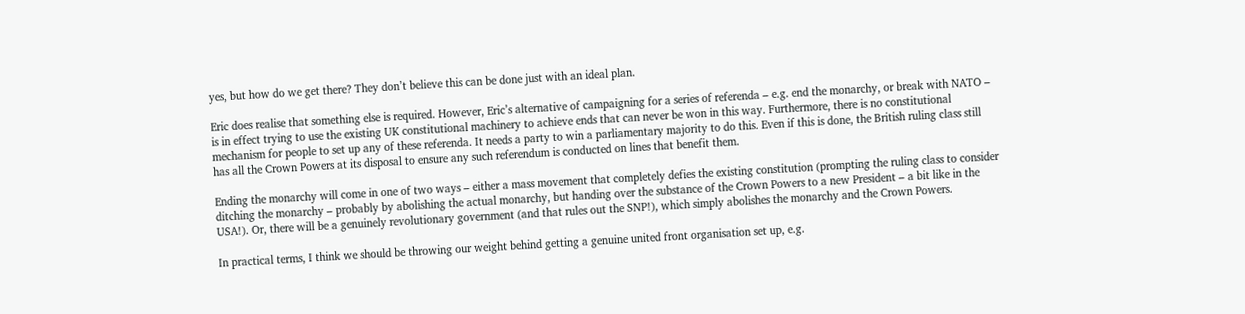yes, but how do we get there? They don’t believe this can be done just with an ideal plan.

Eric does realise that something else is required. However, Eric’s alternative of campaigning for a series of referenda – e.g. end the monarchy, or break with NATO – is in effect trying to use the existing UK constitutional machinery to achieve ends that can never be won in this way. Furthermore, there is no constitutional mechanism for people to set up any of these referenda. It needs a party to win a parliamentary majority to do this. Even if this is done, the British ruling class still has all the Crown Powers at its disposal to ensure any such referendum is conducted on lines that benefit them.

Ending the monarchy will come in one of two ways – either a mass movement that completely defies the existing constitution (prompting the ruling class to consider ditching the monarchy – probably by abolishing the actual monarchy, but handing over the substance of the Crown Powers to a new President – a bit like in the USA!). Or, there will be a genuinely revolutionary government (and that rules out the SNP!), which simply abolishes the monarchy and the Crown Powers.

In practical terms, I think we should be throwing our weight behind getting a genuine united front organisation set up, e.g.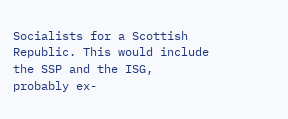Socialists for a Scottish Republic. This would include the SSP and the ISG, probably ex-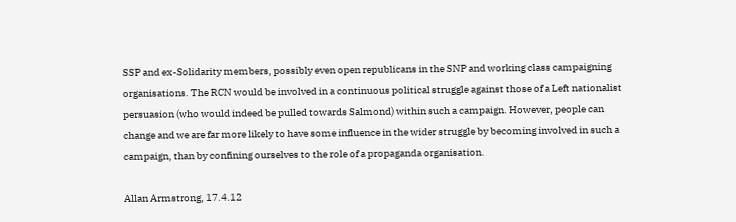SSP and ex-Solidarity members, possibly even open republicans in the SNP and working class campaigning organisations. The RCN would be involved in a continuous political struggle against those of a Left nationalist persuasion (who would indeed be pulled towards Salmond) within such a campaign. However, people can change and we are far more likely to have some influence in the wider struggle by becoming involved in such a campaign, than by confining ourselves to the role of a propaganda organisation.

Allan Armstrong, 17.4.12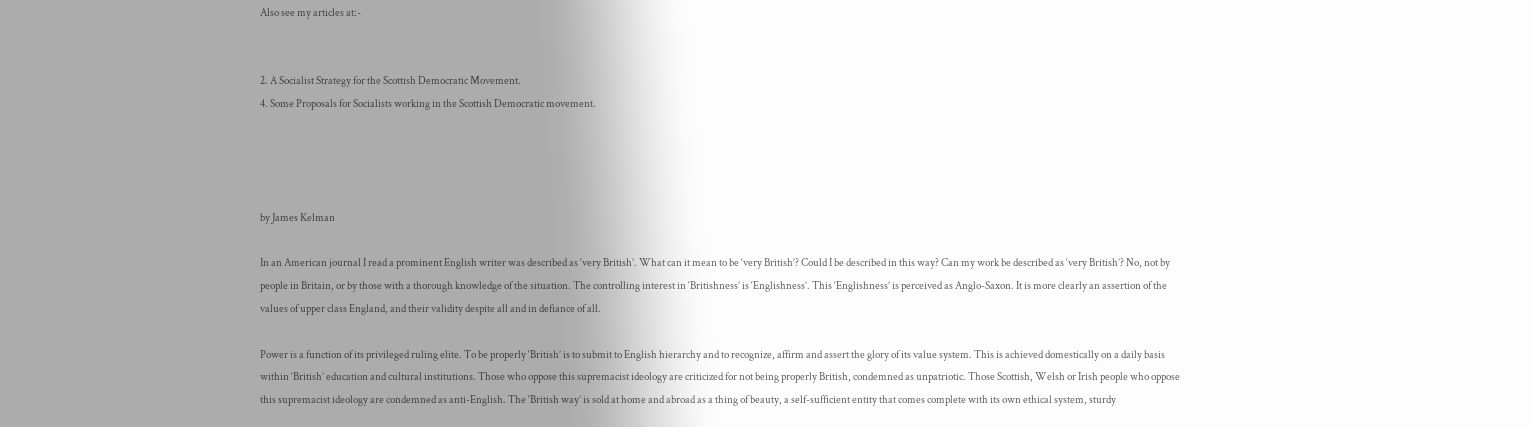Also see my articles at:-


2. A Socialist Strategy for the Scottish Democratic Movement.
4. Some Proposals for Socialists working in the Scottish Democratic movement.




by James Kelman

In an American journal I read a prominent English writer was described as ‘very British’. What can it mean to be ‘very British’? Could I be described in this way? Can my work be described as ‘very British’? No, not by people in Britain, or by those with a thorough knowledge of the situation. The controlling interest in ‘Britishness’ is ‘Englishness’. This ‘Englishness’ is perceived as Anglo-Saxon. It is more clearly an assertion of the values of upper class England, and their validity despite all and in defiance of all.

Power is a function of its privileged ruling elite. To be properly ‘British’ is to submit to English hierarchy and to recognize, affirm and assert the glory of its value system. This is achieved domestically on a daily basis within ‘British’ education and cultural institutions. Those who oppose this supremacist ideology are criticized for not being properly British, condemned as unpatriotic. Those Scottish, Welsh or Irish people who oppose this supremacist ideology are condemned as anti-English. The ‘British way’ is sold at home and abroad as a thing of beauty, a self-sufficient entity that comes complete with its own ethical system, sturdy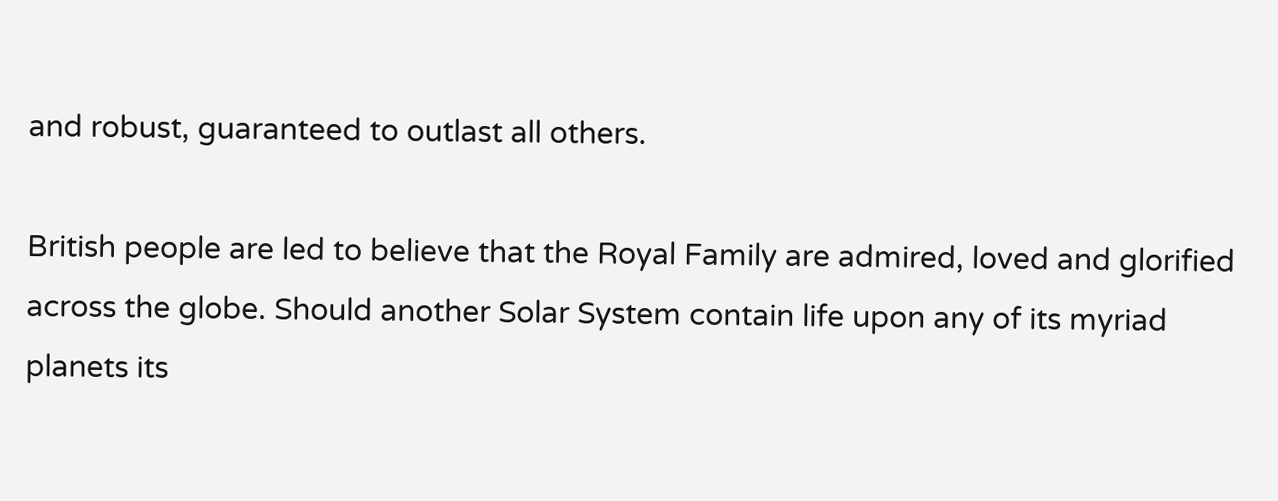and robust, guaranteed to outlast all others.

British people are led to believe that the Royal Family are admired, loved and glorified across the globe. Should another Solar System contain life upon any of its myriad planets its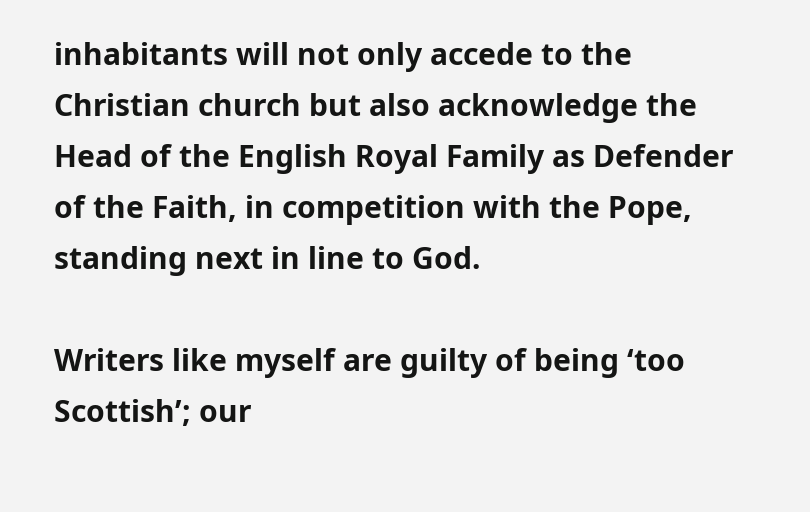inhabitants will not only accede to the Christian church but also acknowledge the Head of the English Royal Family as Defender of the Faith, in competition with the Pope, standing next in line to God.

Writers like myself are guilty of being ‘too Scottish’; our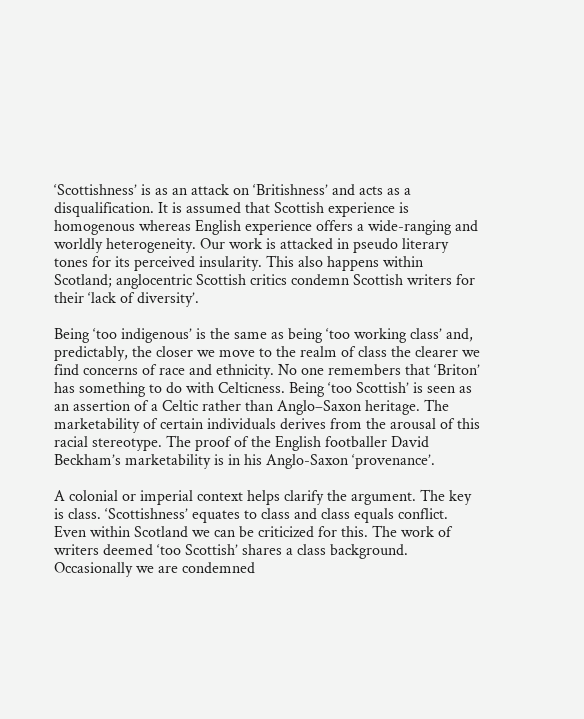‘Scottishness’ is as an attack on ‘Britishness’ and acts as a disqualification. It is assumed that Scottish experience is homogenous whereas English experience offers a wide-ranging and worldly heterogeneity. Our work is attacked in pseudo literary tones for its perceived insularity. This also happens within Scotland; anglocentric Scottish critics condemn Scottish writers for their ‘lack of diversity’.

Being ‘too indigenous’ is the same as being ‘too working class’ and, predictably, the closer we move to the realm of class the clearer we find concerns of race and ethnicity. No one remembers that ‘Briton’ has something to do with Celticness. Being ‘too Scottish’ is seen as an assertion of a Celtic rather than Anglo–Saxon heritage. The marketability of certain individuals derives from the arousal of this racial stereotype. The proof of the English footballer David Beckham’s marketability is in his Anglo-Saxon ‘provenance’.

A colonial or imperial context helps clarify the argument. The key is class. ‘Scottishness’ equates to class and class equals conflict. Even within Scotland we can be criticized for this. The work of writers deemed ‘too Scottish’ shares a class background. Occasionally we are condemned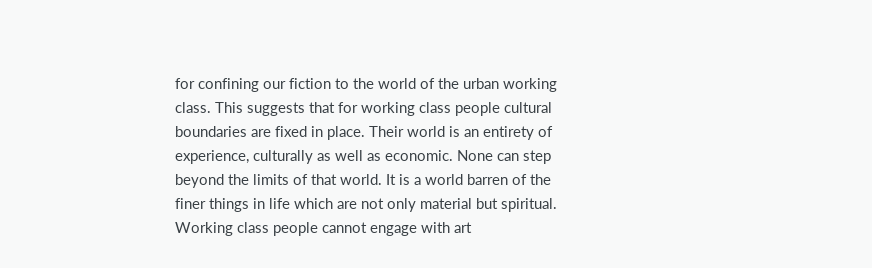for confining our fiction to the world of the urban working class. This suggests that for working class people cultural boundaries are fixed in place. Their world is an entirety of experience, culturally as well as economic. None can step beyond the limits of that world. It is a world barren of the finer things in life which are not only material but spiritual. Working class people cannot engage with art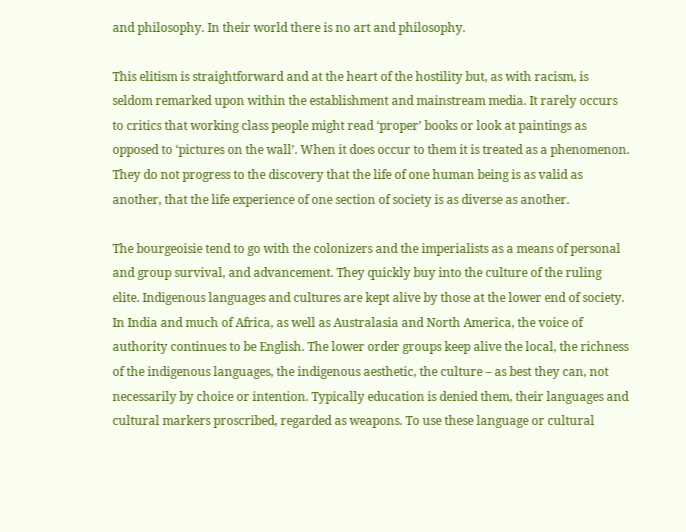and philosophy. In their world there is no art and philosophy.

This elitism is straightforward and at the heart of the hostility but, as with racism, is seldom remarked upon within the establishment and mainstream media. It rarely occurs to critics that working class people might read ‘proper’ books or look at paintings as opposed to ‘pictures on the wall’. When it does occur to them it is treated as a phenomenon. They do not progress to the discovery that the life of one human being is as valid as another, that the life experience of one section of society is as diverse as another.

The bourgeoisie tend to go with the colonizers and the imperialists as a means of personal and group survival, and advancement. They quickly buy into the culture of the ruling elite. Indigenous languages and cultures are kept alive by those at the lower end of society. In India and much of Africa, as well as Australasia and North America, the voice of authority continues to be English. The lower order groups keep alive the local, the richness of the indigenous languages, the indigenous aesthetic, the culture – as best they can, not necessarily by choice or intention. Typically education is denied them, their languages and cultural markers proscribed, regarded as weapons. To use these language or cultural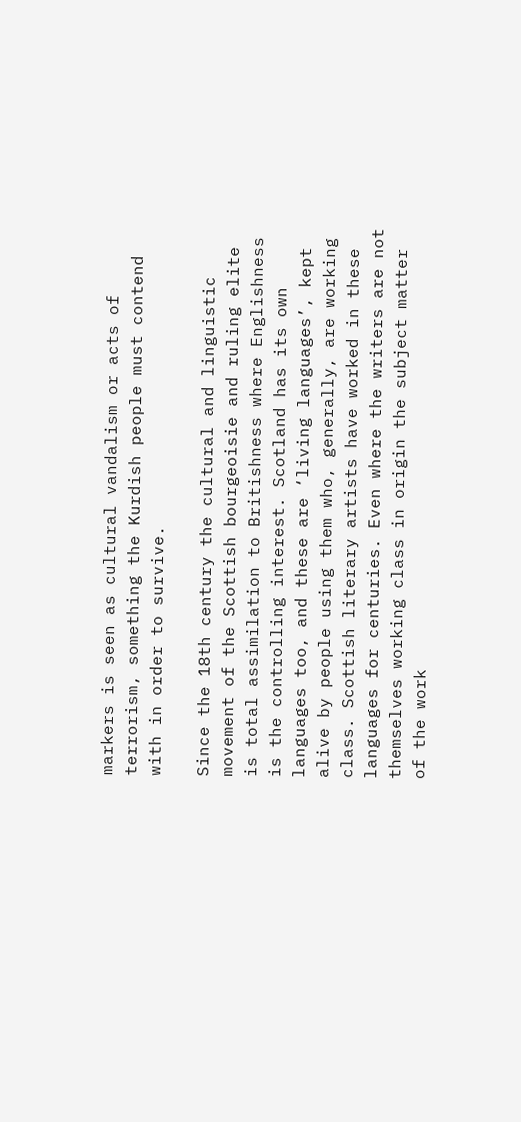markers is seen as cultural vandalism or acts of terrorism, something the Kurdish people must contend with in order to survive.

Since the 18th century the cultural and linguistic movement of the Scottish bourgeoisie and ruling elite is total assimilation to Britishness where Englishness is the controlling interest. Scotland has its own languages too, and these are ‘living languages’, kept alive by people using them who, generally, are working class. Scottish literary artists have worked in these languages for centuries. Even where the writers are not themselves working class in origin the subject matter of the work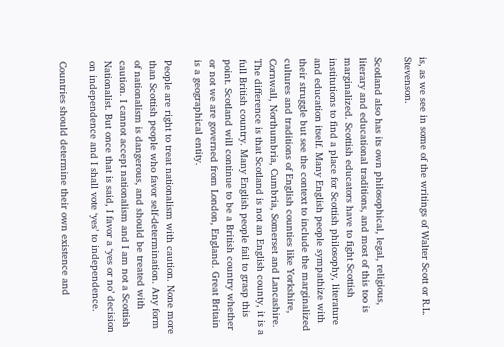is, as we see in some of the writings of Walter Scott or R.L. Stevenson.

Scotland also has its own philosophical, legal, religious, literary and educational traditions, and most of this too is marginalized. Scottish educators have to fight Scottish institutions to find a place for Scottish philosophy, literature and education itself. Many English people sympathize with their struggle but see the context to include the marginalized cultures and traditions of English counties like Yorkshire, Cornwall, Northumbria, Cumbria, Somerset and Lancashire. The difference is that Scotland is not an English county, it is a full British country. Many English people fail to grasp this point. Scotland will continue to be a British country whether or not we are governed from London, England. Great Britain is a geographical entity.

People are right to treat nationalism with caution. None more than Scottish people who favor self-determination. Any form of nationalism is dangerous, and should be treated with caution. I cannot accept nationalism and I am not a Scottish Nationalist. But once that is said, I favor a ‘yes or no’ decision on independence and I shall vote ‘yes’ to independence.

Countries should determine their own existence and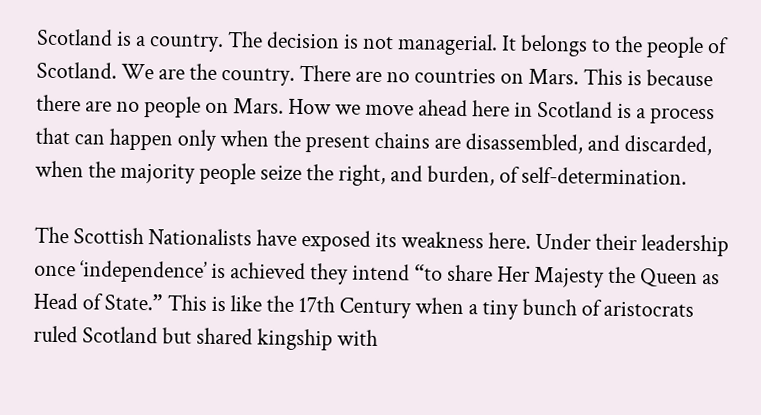Scotland is a country. The decision is not managerial. It belongs to the people of Scotland. We are the country. There are no countries on Mars. This is because there are no people on Mars. How we move ahead here in Scotland is a process that can happen only when the present chains are disassembled, and discarded, when the majority people seize the right, and burden, of self-determination.

The Scottish Nationalists have exposed its weakness here. Under their leadership once ‘independence’ is achieved they intend “to share Her Majesty the Queen as Head of State.” This is like the 17th Century when a tiny bunch of aristocrats ruled Scotland but shared kingship with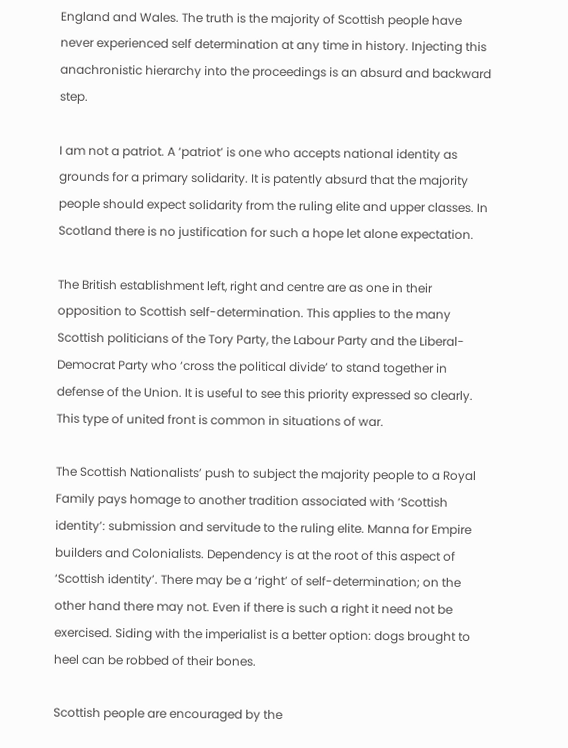England and Wales. The truth is the majority of Scottish people have never experienced self determination at any time in history. Injecting this anachronistic hierarchy into the proceedings is an absurd and backward step.

I am not a patriot. A ‘patriot’ is one who accepts national identity as grounds for a primary solidarity. It is patently absurd that the majority people should expect solidarity from the ruling elite and upper classes. In Scotland there is no justification for such a hope let alone expectation.

The British establishment left, right and centre are as one in their opposition to Scottish self-determination. This applies to the many Scottish politicians of the Tory Party, the Labour Party and the Liberal-Democrat Party who ‘cross the political divide’ to stand together in defense of the Union. It is useful to see this priority expressed so clearly. This type of united front is common in situations of war.

The Scottish Nationalists’ push to subject the majority people to a Royal Family pays homage to another tradition associated with ‘Scottish identity’: submission and servitude to the ruling elite. Manna for Empire builders and Colonialists. Dependency is at the root of this aspect of ‘Scottish identity’. There may be a ‘right’ of self-determination; on the other hand there may not. Even if there is such a right it need not be exercised. Siding with the imperialist is a better option: dogs brought to heel can be robbed of their bones.

Scottish people are encouraged by the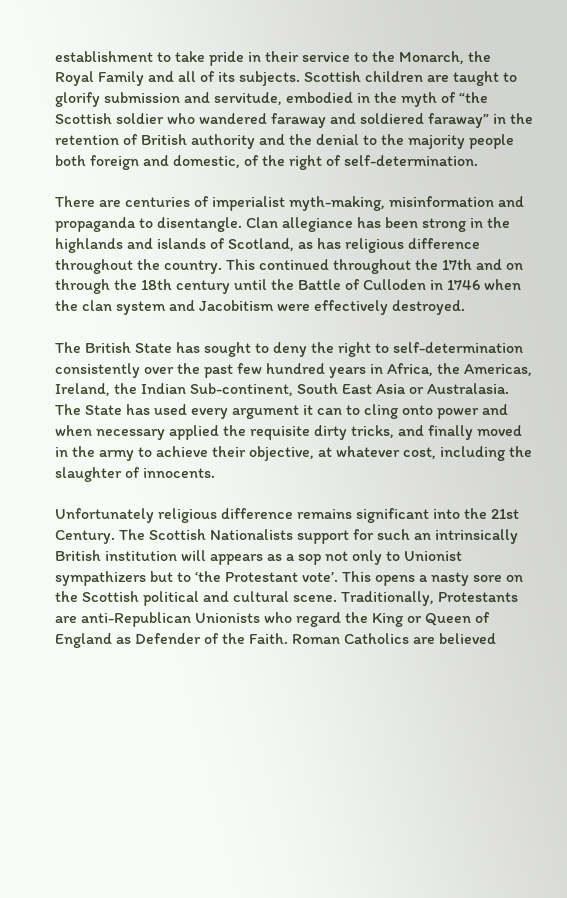establishment to take pride in their service to the Monarch, the Royal Family and all of its subjects. Scottish children are taught to glorify submission and servitude, embodied in the myth of “the Scottish soldier who wandered faraway and soldiered faraway” in the retention of British authority and the denial to the majority people both foreign and domestic, of the right of self-determination.

There are centuries of imperialist myth-making, misinformation and propaganda to disentangle. Clan allegiance has been strong in the highlands and islands of Scotland, as has religious difference throughout the country. This continued throughout the 17th and on through the 18th century until the Battle of Culloden in 1746 when the clan system and Jacobitism were effectively destroyed.

The British State has sought to deny the right to self-determination consistently over the past few hundred years in Africa, the Americas, Ireland, the Indian Sub-continent, South East Asia or Australasia. The State has used every argument it can to cling onto power and when necessary applied the requisite dirty tricks, and finally moved in the army to achieve their objective, at whatever cost, including the slaughter of innocents.

Unfortunately religious difference remains significant into the 21st Century. The Scottish Nationalists support for such an intrinsically British institution will appears as a sop not only to Unionist sympathizers but to ‘the Protestant vote’. This opens a nasty sore on the Scottish political and cultural scene. Traditionally, Protestants are anti-Republican Unionists who regard the King or Queen of England as Defender of the Faith. Roman Catholics are believed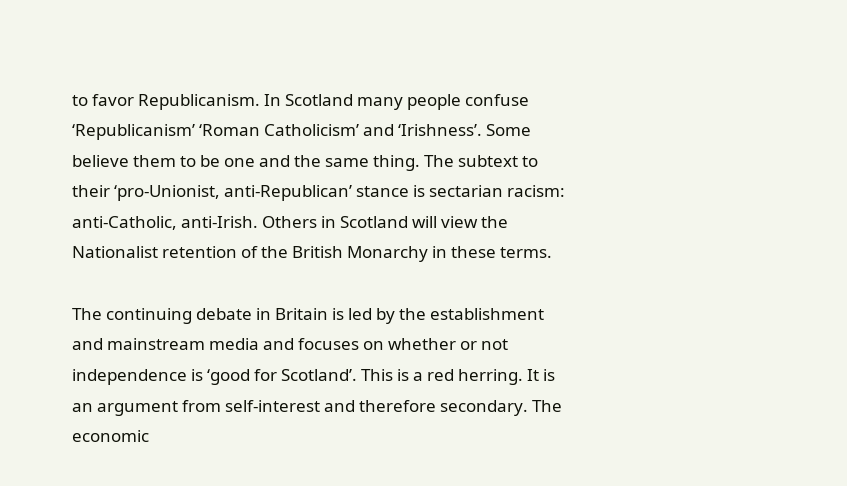to favor Republicanism. In Scotland many people confuse ‘Republicanism’ ‘Roman Catholicism’ and ‘Irishness’. Some believe them to be one and the same thing. The subtext to their ‘pro-Unionist, anti-Republican’ stance is sectarian racism: anti-Catholic, anti-Irish. Others in Scotland will view the Nationalist retention of the British Monarchy in these terms.

The continuing debate in Britain is led by the establishment and mainstream media and focuses on whether or not independence is ‘good for Scotland’. This is a red herring. It is an argument from self-interest and therefore secondary. The economic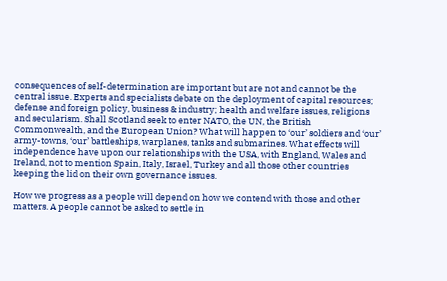consequences of self-determination are important but are not and cannot be the central issue. Experts and specialists debate on the deployment of capital resources; defense and foreign policy, business & industry; health and welfare issues, religions and secularism. Shall Scotland seek to enter NATO, the UN, the British Commonwealth, and the European Union? What will happen to ‘our’ soldiers and ‘our’ army-towns, ‘our’ battleships, warplanes, tanks and submarines. What effects will independence have upon our relationships with the USA, with England, Wales and Ireland, not to mention Spain, Italy, Israel, Turkey and all those other countries keeping the lid on their own governance issues.

How we progress as a people will depend on how we contend with those and other matters. A people cannot be asked to settle in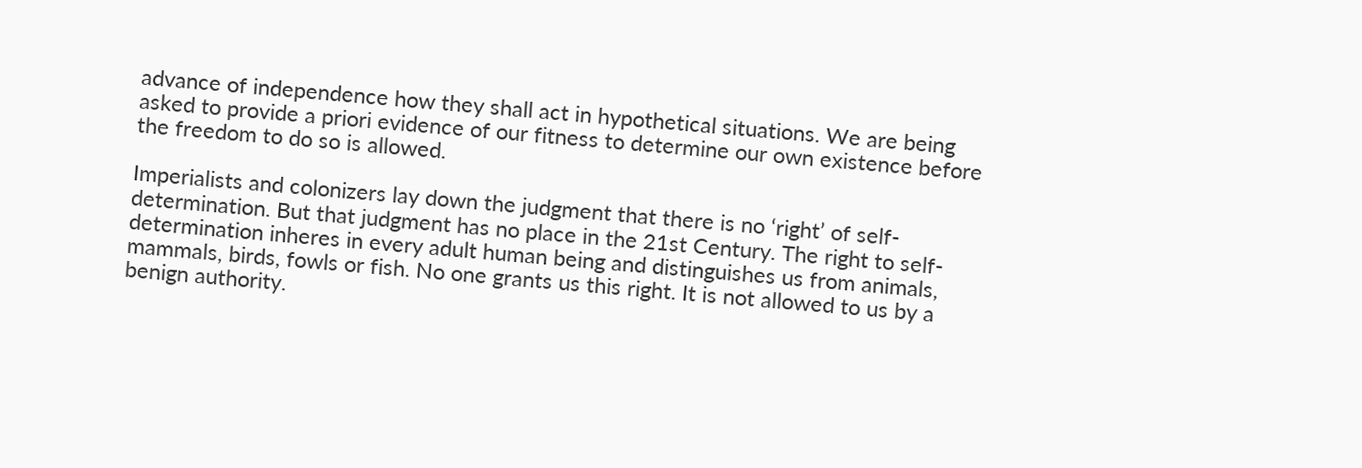advance of independence how they shall act in hypothetical situations. We are being asked to provide a priori evidence of our fitness to determine our own existence before the freedom to do so is allowed.

Imperialists and colonizers lay down the judgment that there is no ‘right’ of self-determination. But that judgment has no place in the 21st Century. The right to self-determination inheres in every adult human being and distinguishes us from animals, mammals, birds, fowls or fish. No one grants us this right. It is not allowed to us by a benign authority.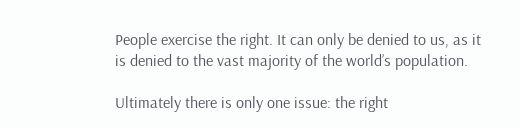People exercise the right. It can only be denied to us, as it is denied to the vast majority of the world’s population.

Ultimately there is only one issue: the right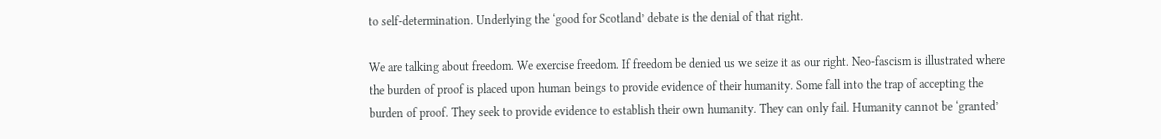to self-determination. Underlying the ‘good for Scotland’ debate is the denial of that right.

We are talking about freedom. We exercise freedom. If freedom be denied us we seize it as our right. Neo-fascism is illustrated where the burden of proof is placed upon human beings to provide evidence of their humanity. Some fall into the trap of accepting the burden of proof. They seek to provide evidence to establish their own humanity. They can only fail. Humanity cannot be ‘granted’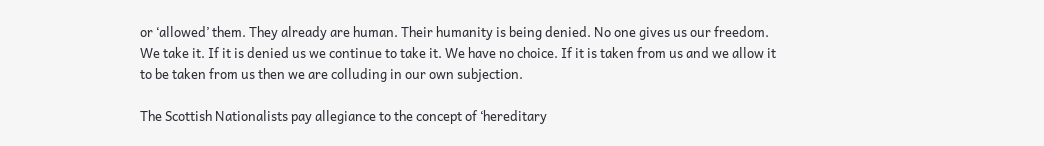or ‘allowed’ them. They already are human. Their humanity is being denied. No one gives us our freedom. We take it. If it is denied us we continue to take it. We have no choice. If it is taken from us and we allow it to be taken from us then we are colluding in our own subjection.

The Scottish Nationalists pay allegiance to the concept of ‘hereditary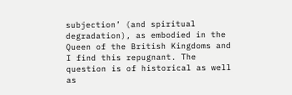subjection’ (and spiritual degradation), as embodied in the Queen of the British Kingdoms and I find this repugnant. The question is of historical as well as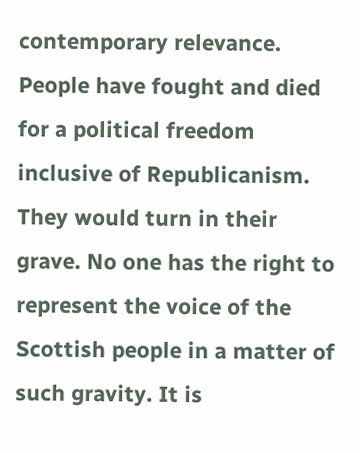contemporary relevance. People have fought and died for a political freedom inclusive of Republicanism. They would turn in their grave. No one has the right to represent the voice of the Scottish people in a matter of such gravity. It is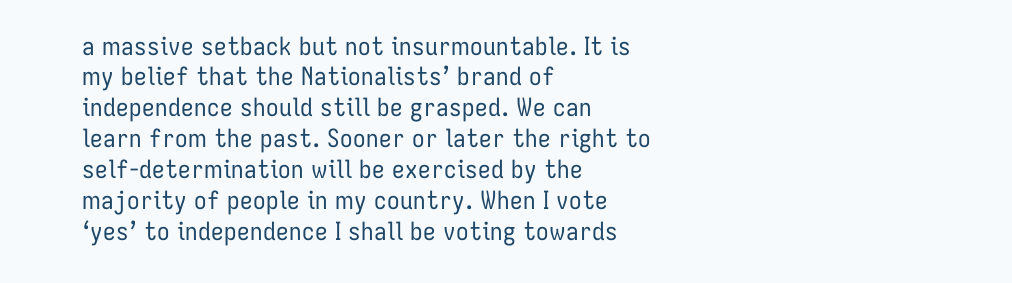a massive setback but not insurmountable. It is my belief that the Nationalists’ brand of independence should still be grasped. We can learn from the past. Sooner or later the right to self-determination will be exercised by the majority of people in my country. When I vote ‘yes’ to independence I shall be voting towards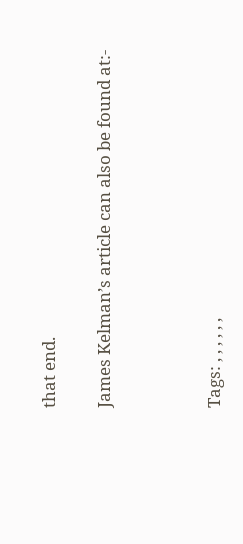that end.

James Kelman’s article can also be found at:-



Tags: , , , , , ,